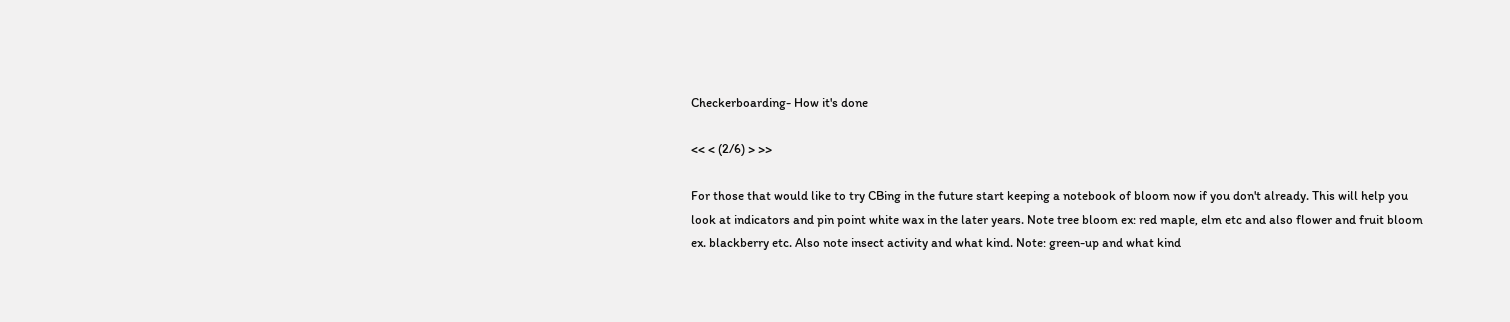Checkerboarding- How it's done

<< < (2/6) > >>

For those that would like to try CBing in the future start keeping a notebook of bloom now if you don't already. This will help you look at indicators and pin point white wax in the later years. Note tree bloom ex: red maple, elm etc and also flower and fruit bloom ex. blackberry etc. Also note insect activity and what kind. Note: green-up and what kind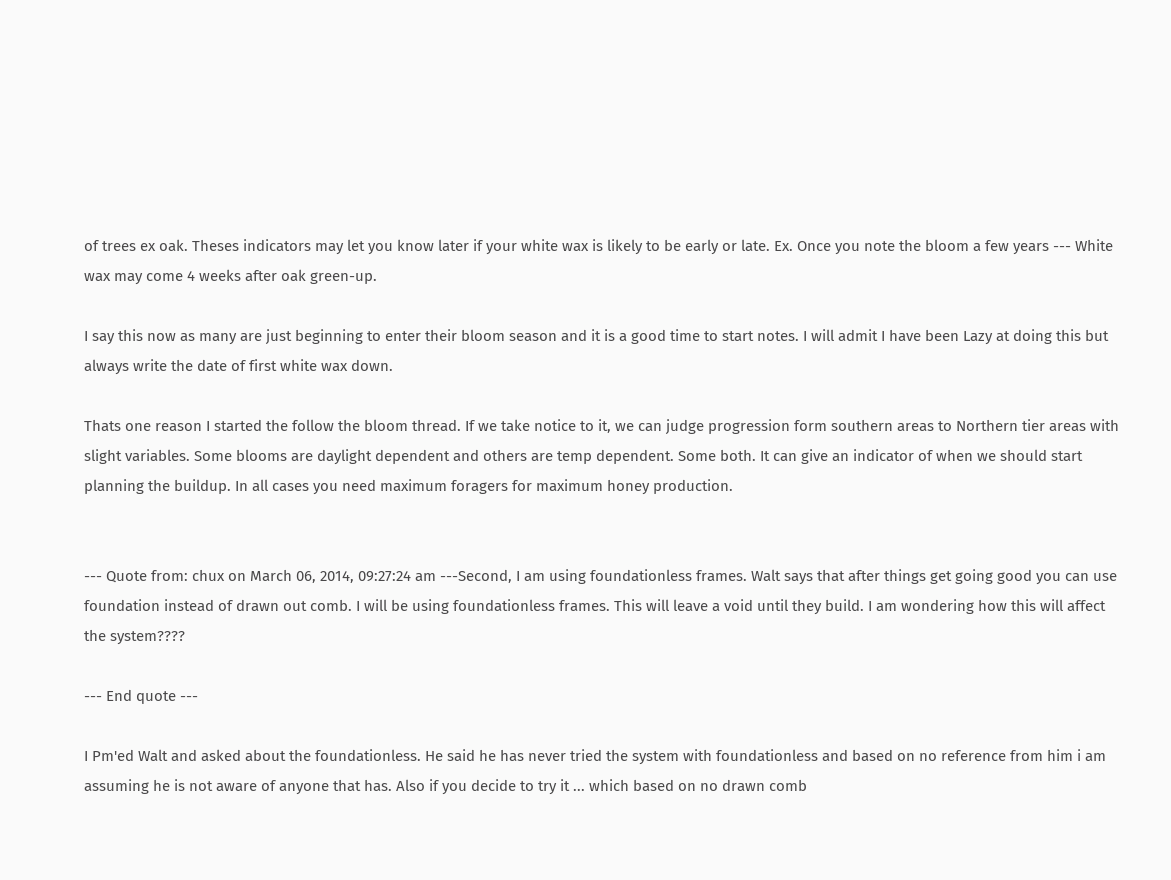of trees ex oak. Theses indicators may let you know later if your white wax is likely to be early or late. Ex. Once you note the bloom a few years --- White wax may come 4 weeks after oak green-up.

I say this now as many are just beginning to enter their bloom season and it is a good time to start notes. I will admit I have been Lazy at doing this but always write the date of first white wax down.

Thats one reason I started the follow the bloom thread. If we take notice to it, we can judge progression form southern areas to Northern tier areas with slight variables. Some blooms are daylight dependent and others are temp dependent. Some both. It can give an indicator of when we should start planning the buildup. In all cases you need maximum foragers for maximum honey production.


--- Quote from: chux on March 06, 2014, 09:27:24 am ---Second, I am using foundationless frames. Walt says that after things get going good you can use foundation instead of drawn out comb. I will be using foundationless frames. This will leave a void until they build. I am wondering how this will affect the system????

--- End quote ---

I Pm'ed Walt and asked about the foundationless. He said he has never tried the system with foundationless and based on no reference from him i am assuming he is not aware of anyone that has. Also if you decide to try it ... which based on no drawn comb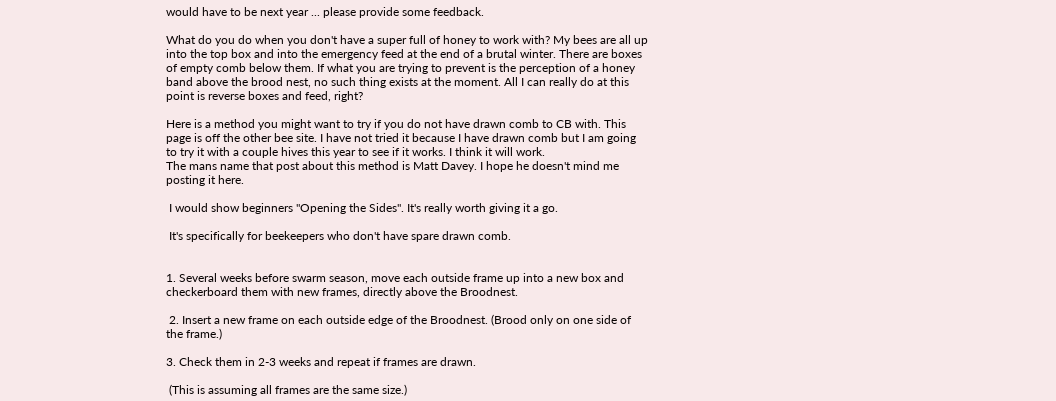would have to be next year ... please provide some feedback.

What do you do when you don't have a super full of honey to work with? My bees are all up into the top box and into the emergency feed at the end of a brutal winter. There are boxes of empty comb below them. If what you are trying to prevent is the perception of a honey band above the brood nest, no such thing exists at the moment. All I can really do at this point is reverse boxes and feed, right?

Here is a method you might want to try if you do not have drawn comb to CB with. This page is off the other bee site. I have not tried it because I have drawn comb but I am going to try it with a couple hives this year to see if it works. I think it will work.
The mans name that post about this method is Matt Davey. I hope he doesn't mind me posting it here.

 I would show beginners "Opening the Sides". It's really worth giving it a go.

 It's specifically for beekeepers who don't have spare drawn comb.


1. Several weeks before swarm season, move each outside frame up into a new box and checkerboard them with new frames, directly above the Broodnest.

 2. Insert a new frame on each outside edge of the Broodnest. (Brood only on one side of the frame.)

3. Check them in 2-3 weeks and repeat if frames are drawn.

 (This is assuming all frames are the same size.)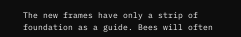The new frames have only a strip of foundation as a guide. Bees will often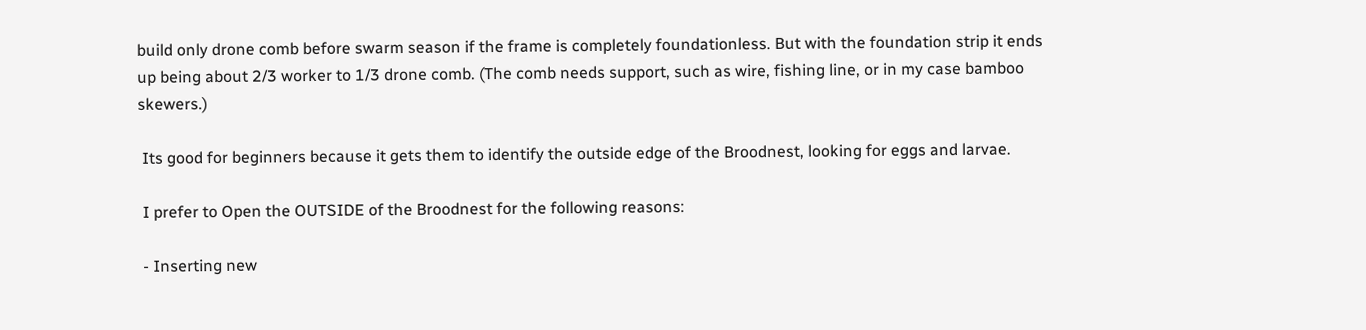build only drone comb before swarm season if the frame is completely foundationless. But with the foundation strip it ends up being about 2/3 worker to 1/3 drone comb. (The comb needs support, such as wire, fishing line, or in my case bamboo skewers.)

 Its good for beginners because it gets them to identify the outside edge of the Broodnest, looking for eggs and larvae.

 I prefer to Open the OUTSIDE of the Broodnest for the following reasons:

 - Inserting new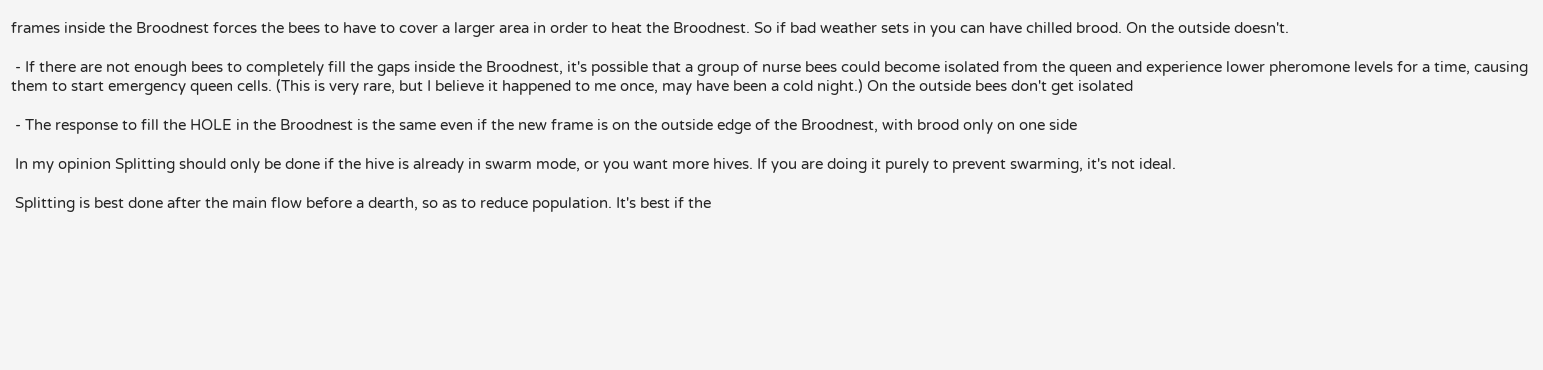frames inside the Broodnest forces the bees to have to cover a larger area in order to heat the Broodnest. So if bad weather sets in you can have chilled brood. On the outside doesn't.

 - If there are not enough bees to completely fill the gaps inside the Broodnest, it's possible that a group of nurse bees could become isolated from the queen and experience lower pheromone levels for a time, causing them to start emergency queen cells. (This is very rare, but I believe it happened to me once, may have been a cold night.) On the outside bees don't get isolated

 - The response to fill the HOLE in the Broodnest is the same even if the new frame is on the outside edge of the Broodnest, with brood only on one side

 In my opinion Splitting should only be done if the hive is already in swarm mode, or you want more hives. If you are doing it purely to prevent swarming, it's not ideal.

 Splitting is best done after the main flow before a dearth, so as to reduce population. It's best if the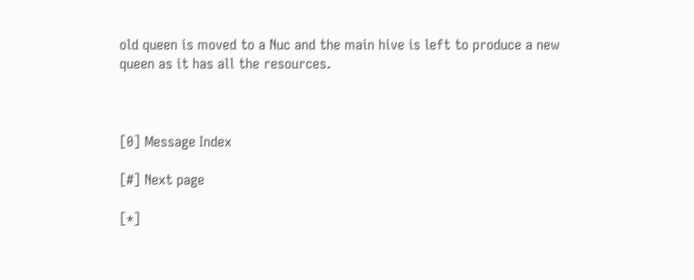old queen is moved to a Nuc and the main hive is left to produce a new queen as it has all the resources.



[0] Message Index

[#] Next page

[*]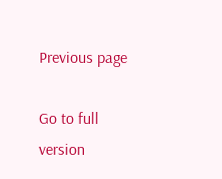Previous page

Go to full version